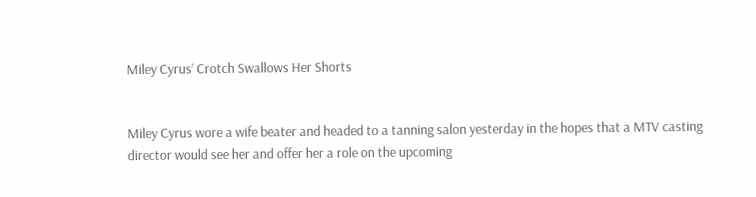Miley Cyrus’ Crotch Swallows Her Shorts


Miley Cyrus wore a wife beater and headed to a tanning salon yesterday in the hopes that a MTV casting director would see her and offer her a role on the upcoming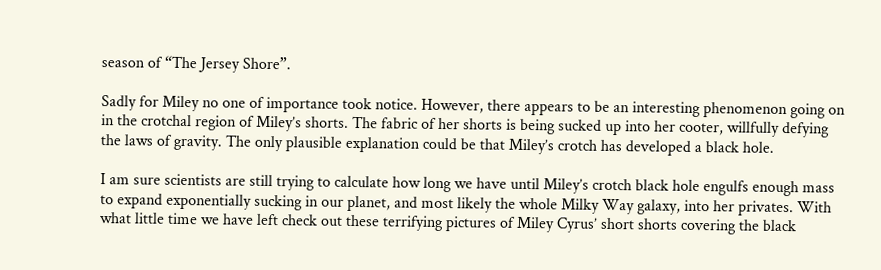season of “The Jersey Shore”.

Sadly for Miley no one of importance took notice. However, there appears to be an interesting phenomenon going on in the crotchal region of Miley’s shorts. The fabric of her shorts is being sucked up into her cooter, willfully defying the laws of gravity. The only plausible explanation could be that Miley’s crotch has developed a black hole.

I am sure scientists are still trying to calculate how long we have until Miley’s crotch black hole engulfs enough mass to expand exponentially sucking in our planet, and most likely the whole Milky Way galaxy, into her privates. With what little time we have left check out these terrifying pictures of Miley Cyrus’ short shorts covering the black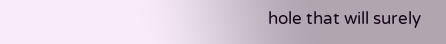hole that will surely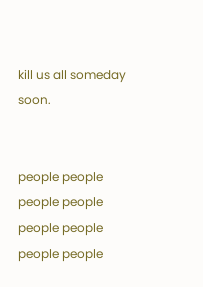kill us all someday soon.


people people people people
people people people people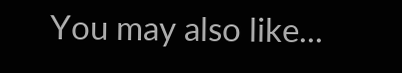You may also like...